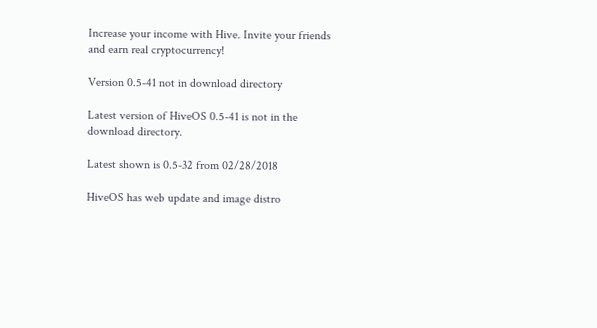Increase your income with Hive. Invite your friends and earn real cryptocurrency!

Version 0.5-41 not in download directory

Latest version of HiveOS 0.5-41 is not in the download directory.

Latest shown is 0.5-32 from 02/28/2018

HiveOS has web update and image distro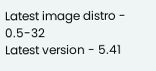Latest image distro - 0.5-32
Latest version - 5.41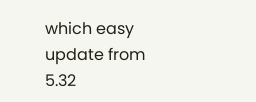which easy update from 5.32